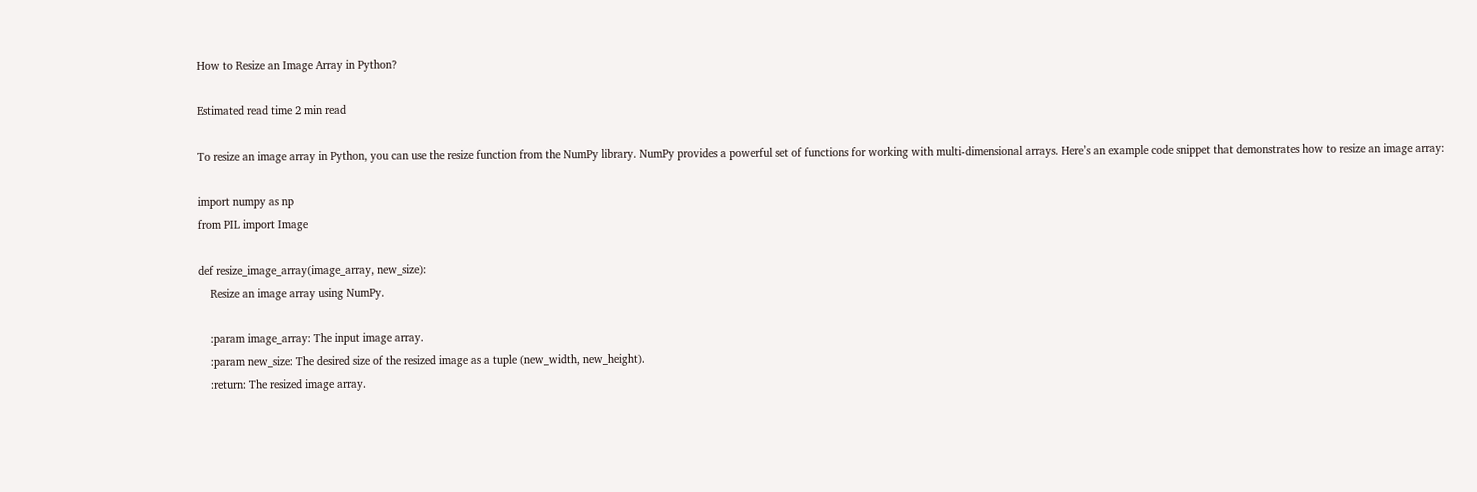How to Resize an Image Array in Python?

Estimated read time 2 min read

To resize an image array in Python, you can use the resize function from the NumPy library. NumPy provides a powerful set of functions for working with multi-dimensional arrays. Here’s an example code snippet that demonstrates how to resize an image array:

import numpy as np
from PIL import Image

def resize_image_array(image_array, new_size):
    Resize an image array using NumPy.

    :param image_array: The input image array.
    :param new_size: The desired size of the resized image as a tuple (new_width, new_height).
    :return: The resized image array.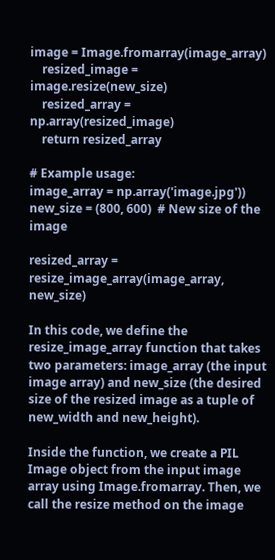image = Image.fromarray(image_array)
    resized_image = image.resize(new_size)
    resized_array = np.array(resized_image)
    return resized_array

# Example usage:
image_array = np.array('image.jpg'))
new_size = (800, 600)  # New size of the image

resized_array = resize_image_array(image_array, new_size)

In this code, we define the resize_image_array function that takes two parameters: image_array (the input image array) and new_size (the desired size of the resized image as a tuple of new_width and new_height).

Inside the function, we create a PIL Image object from the input image array using Image.fromarray. Then, we call the resize method on the image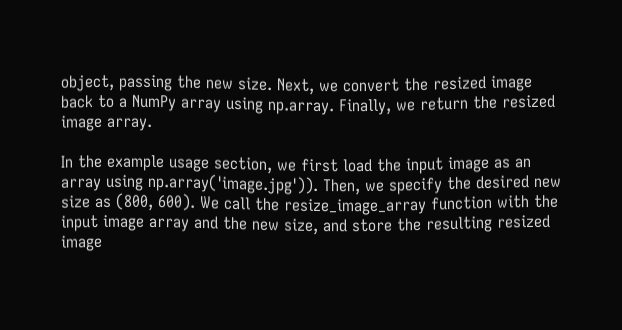object, passing the new size. Next, we convert the resized image back to a NumPy array using np.array. Finally, we return the resized image array.

In the example usage section, we first load the input image as an array using np.array('image.jpg')). Then, we specify the desired new size as (800, 600). We call the resize_image_array function with the input image array and the new size, and store the resulting resized image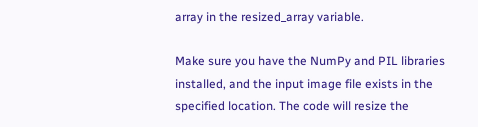array in the resized_array variable.

Make sure you have the NumPy and PIL libraries installed, and the input image file exists in the specified location. The code will resize the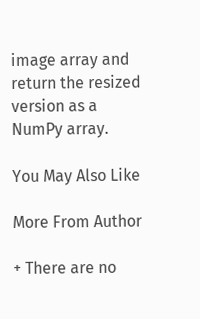image array and return the resized version as a NumPy array.

You May Also Like

More From Author

+ There are no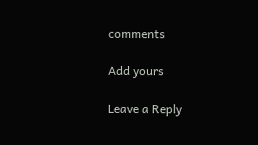comments

Add yours

Leave a Reply